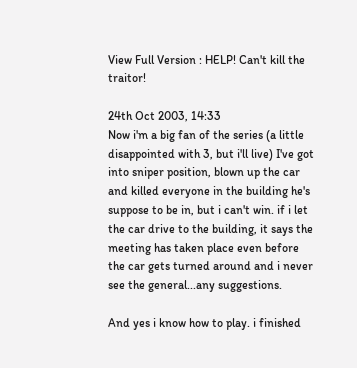View Full Version : HELP! Can't kill the traitor!

24th Oct 2003, 14:33
Now i'm a big fan of the series (a little disappointed with 3, but i'll live) I've got into sniper position, blown up the car and killed everyone in the building he's suppose to be in, but i can't win. if i let the car drive to the building, it says the meeting has taken place even before the car gets turned around and i never see the general...any suggestions.

And yes i know how to play. i finished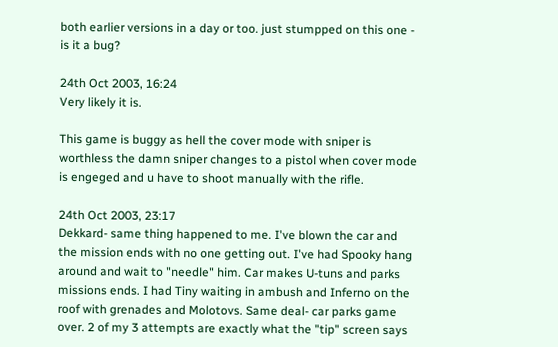both earlier versions in a day or too. just stumpped on this one - is it a bug?

24th Oct 2003, 16:24
Very likely it is.

This game is buggy as hell the cover mode with sniper is worthless the damn sniper changes to a pistol when cover mode is engeged and u have to shoot manually with the rifle.

24th Oct 2003, 23:17
Dekkard- same thing happened to me. I've blown the car and the mission ends with no one getting out. I've had Spooky hang around and wait to "needle" him. Car makes U-tuns and parks missions ends. I had Tiny waiting in ambush and Inferno on the roof with grenades and Molotovs. Same deal- car parks game over. 2 of my 3 attempts are exactly what the "tip" screen says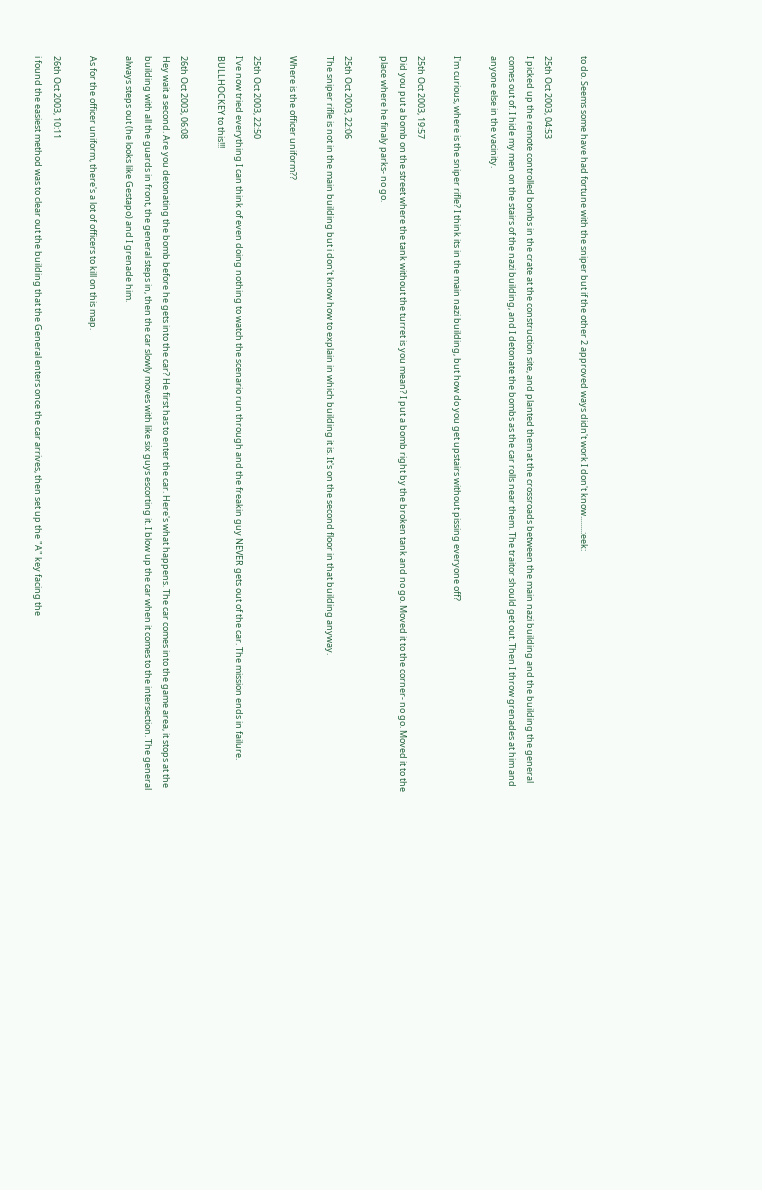to do. Seems some have had fortune with the sniper but if the other 2 approved ways didn't work I don't know........:eek:

25th Oct 2003, 04:53
I picked up the remote controlled bombs in the crate at the construction site, and planted them at the crossroads between the main nazi building and the building the general comes out of. I hide my men on the stairs of the nazi building, and I detonate the bombs as the car rolls near them. The traitor should get out. Then I throw grenades at him and anyone else in the vacinity.

I'm curious, where is the sniper rifle? I think its in the main nazi building, but how do you get upstairs without pissing everyone off?

25th Oct 2003, 19:57
Did you put a bomb on the street where the tank without the turret is you mean? I put a bomb right by the broken tank and no go. Moved it to the corner- no go. Moved it to the place where he finaly parks- no go.

25th Oct 2003, 22:06
The sniper rifle is not in the main building but i don't know how to explain in which building it is. It's on the second floor in that building anyway.

Where is the officer uniform??

25th Oct 2003, 22:50
I've now tried everything I can think of even doing nothing to watch the scenario run through and the freakin guy NEVER gets out of the car. The mission ends in failure. BULLHOCKEY to this!!!

26th Oct 2003, 06:08
Hey wait a second. Are you detonating the bomb before he gets into the car? He first has to enter the car. Here's what happens. The car comes into the game area, it stops at the building with all the guards in front, the general steps in, then the car slowly moves with like six guys escorting it. I blow up the car when it comes to the intersection. The general always steps out (he looks like Gestapo) and I grenade him.

As for the officer uniform, there's a lot of officers to kill on this map.

26th Oct 2003, 10:11
i found the easiest method was to clear out the building that the General enters once the car arrives, then set up the "A" key facing the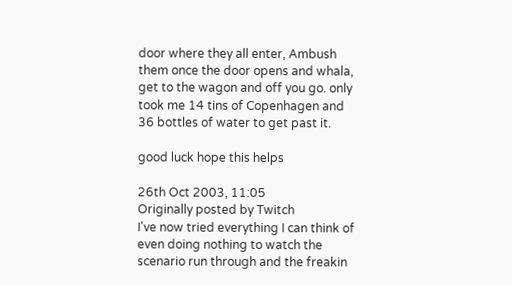door where they all enter, Ambush them once the door opens and whala, get to the wagon and off you go. only took me 14 tins of Copenhagen and 36 bottles of water to get past it.

good luck hope this helps

26th Oct 2003, 11:05
Originally posted by Twitch
I've now tried everything I can think of even doing nothing to watch the scenario run through and the freakin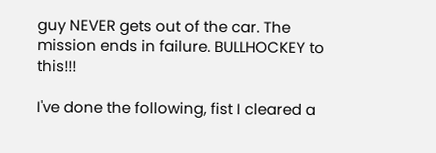guy NEVER gets out of the car. The mission ends in failure. BULLHOCKEY to this!!!

I've done the following, fist I cleared a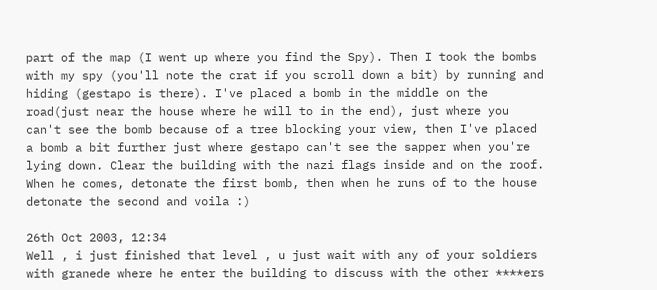part of the map (I went up where you find the Spy). Then I took the bombs with my spy (you'll note the crat if you scroll down a bit) by running and hiding (gestapo is there). I've placed a bomb in the middle on the road(just near the house where he will to in the end), just where you can't see the bomb because of a tree blocking your view, then I've placed a bomb a bit further just where gestapo can't see the sapper when you're lying down. Clear the building with the nazi flags inside and on the roof. When he comes, detonate the first bomb, then when he runs of to the house detonate the second and voila :)

26th Oct 2003, 12:34
Well , i just finished that level , u just wait with any of your soldiers with granede where he enter the building to discuss with the other ****ers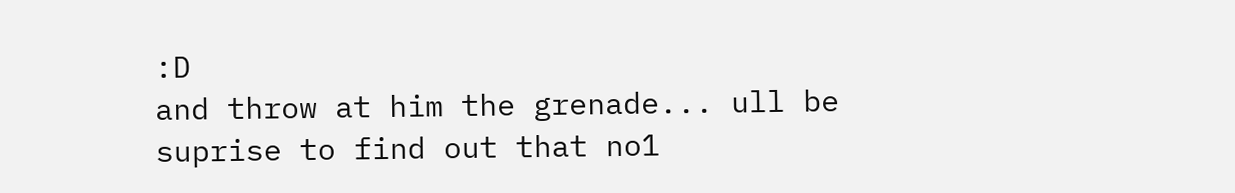:D
and throw at him the grenade... ull be suprise to find out that no1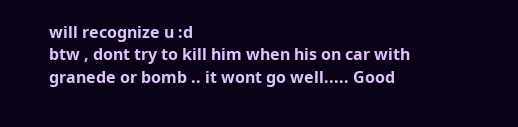will recognize u :d
btw , dont try to kill him when his on car with granede or bomb .. it wont go well..... Good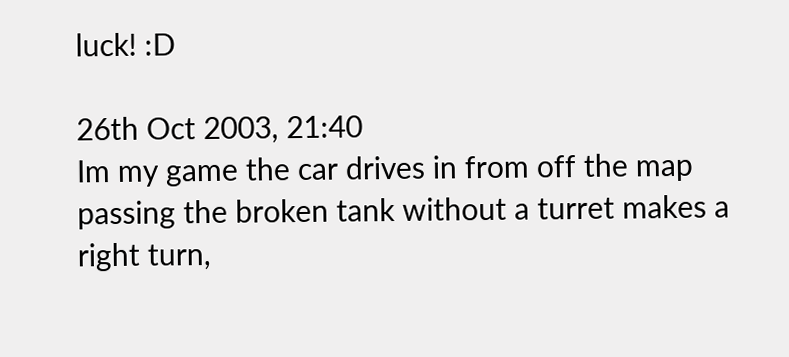luck! :D

26th Oct 2003, 21:40
Im my game the car drives in from off the map passing the broken tank without a turret makes a right turn,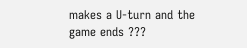makes a U-turn and the game ends ???